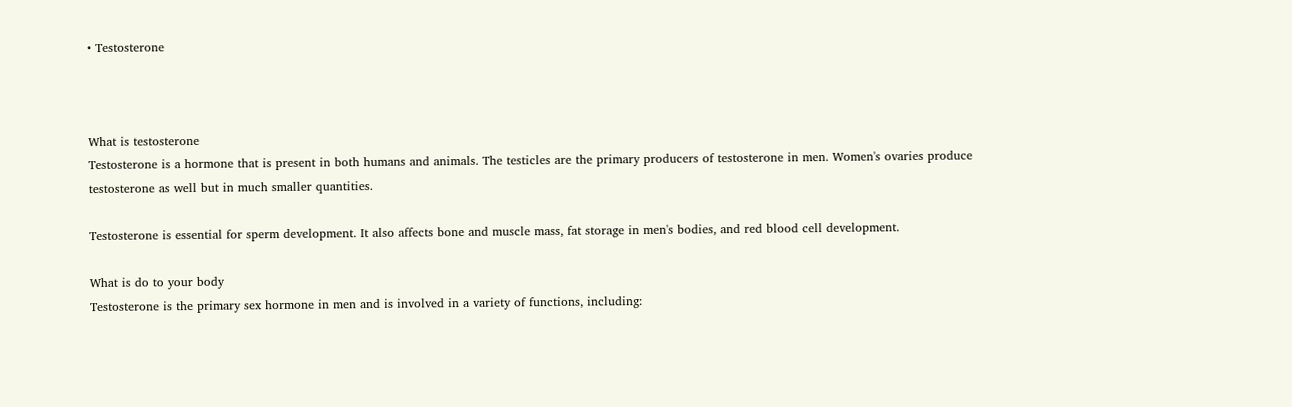• Testosterone



What is testosterone
Testosterone is a hormone that is present in both humans and animals. The testicles are the primary producers of testosterone in men. Women's ovaries produce testosterone as well but in much smaller quantities.

Testosterone is essential for sperm development. It also affects bone and muscle mass, fat storage in men's bodies, and red blood cell development.

What is do to your body
Testosterone is the primary sex hormone in men and is involved in a variety of functions, including: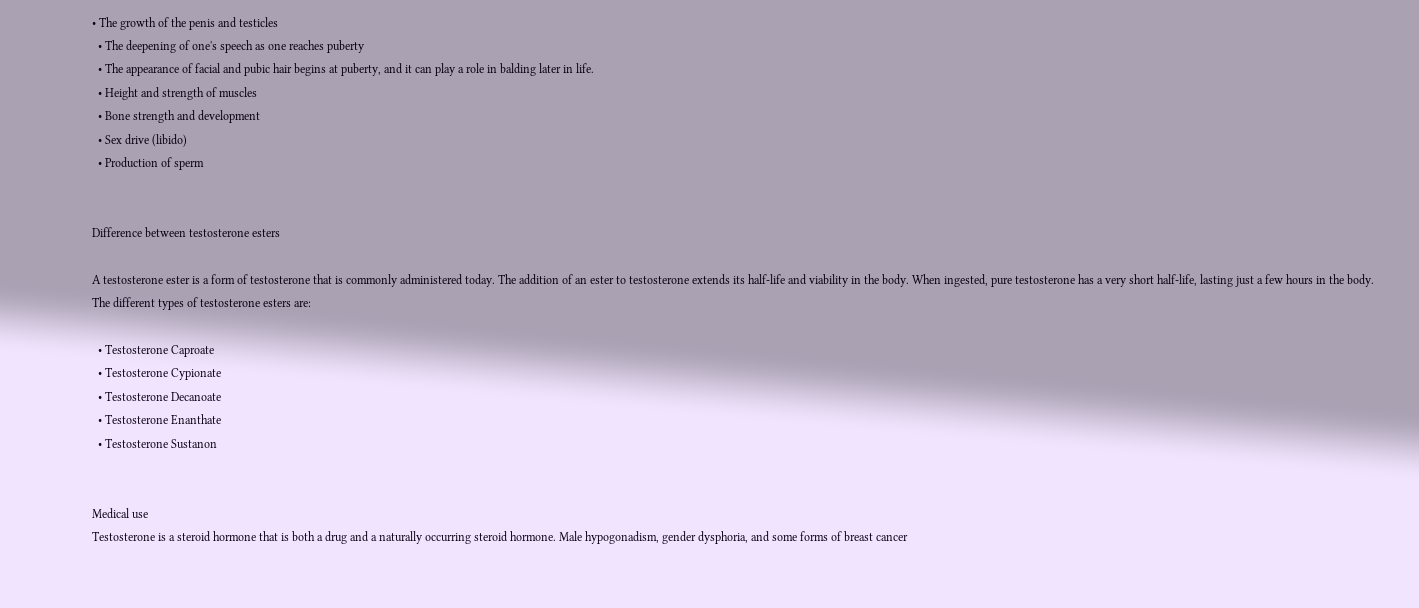• The growth of the penis and testicles
  • The deepening of one's speech as one reaches puberty
  • The appearance of facial and pubic hair begins at puberty, and it can play a role in balding later in life.
  • Height and strength of muscles
  • Bone strength and development
  • Sex drive (libido)
  • Production of sperm


Difference between testosterone esters

A testosterone ester is a form of testosterone that is commonly administered today. The addition of an ester to testosterone extends its half-life and viability in the body. When ingested, pure testosterone has a very short half-life, lasting just a few hours in the body.
The different types of testosterone esters are:

  • Testosterone Caproate
  • Testosterone Cypionate
  • Testosterone Decanoate
  • Testosterone Enanthate
  • Testosterone Sustanon


Medical use
Testosterone is a steroid hormone that is both a drug and a naturally occurring steroid hormone. Male hypogonadism, gender dysphoria, and some forms of breast cancer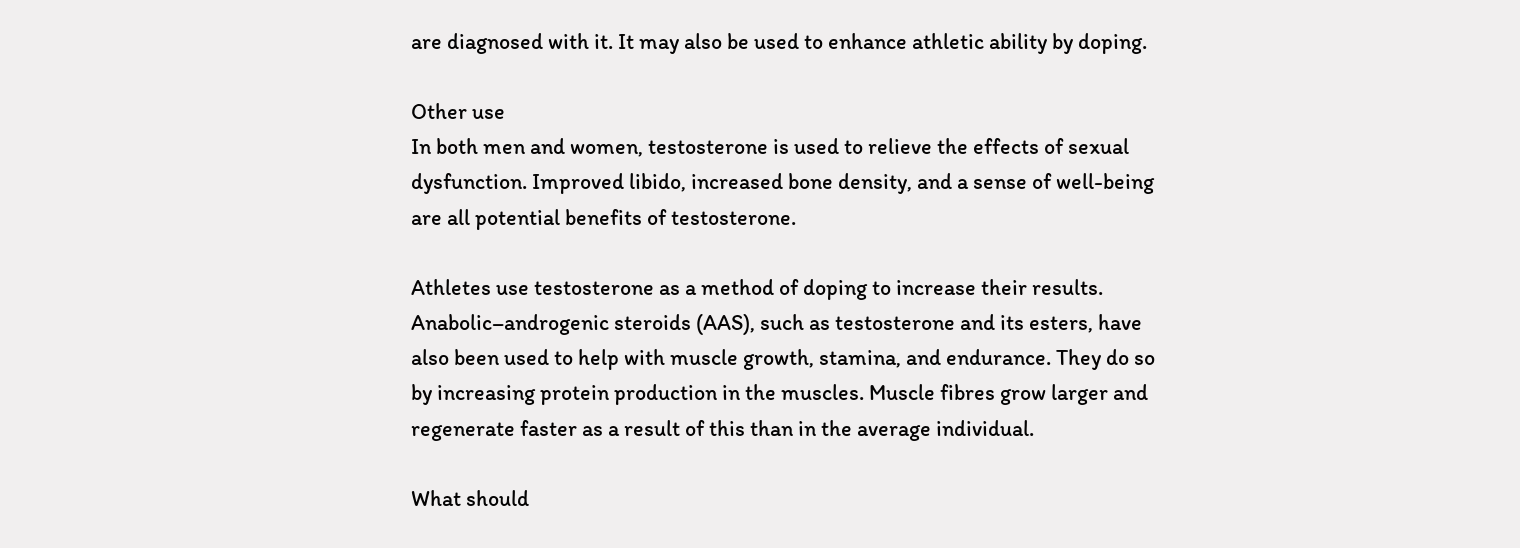are diagnosed with it. It may also be used to enhance athletic ability by doping.

Other use
In both men and women, testosterone is used to relieve the effects of sexual dysfunction. Improved libido, increased bone density, and a sense of well-being are all potential benefits of testosterone.

Athletes use testosterone as a method of doping to increase their results. Anabolic–androgenic steroids (AAS), such as testosterone and its esters, have also been used to help with muscle growth, stamina, and endurance. They do so by increasing protein production in the muscles. Muscle fibres grow larger and regenerate faster as a result of this than in the average individual.

What should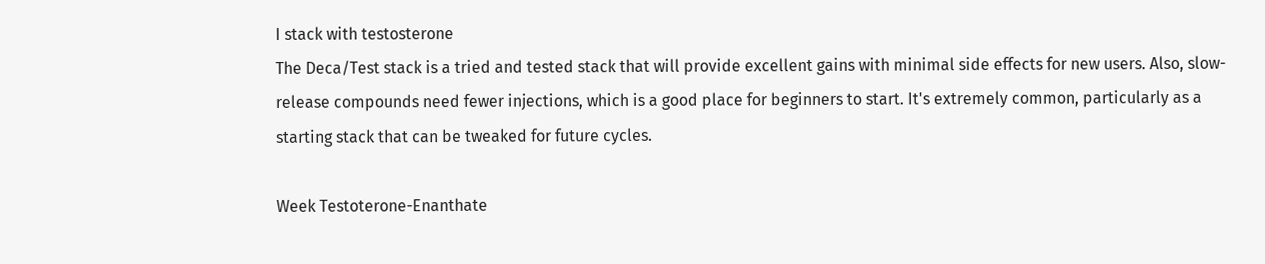I stack with testosterone
The Deca/Test stack is a tried and tested stack that will provide excellent gains with minimal side effects for new users. Also, slow-release compounds need fewer injections, which is a good place for beginners to start. It's extremely common, particularly as a starting stack that can be tweaked for future cycles.

Week Testoterone-Enanthate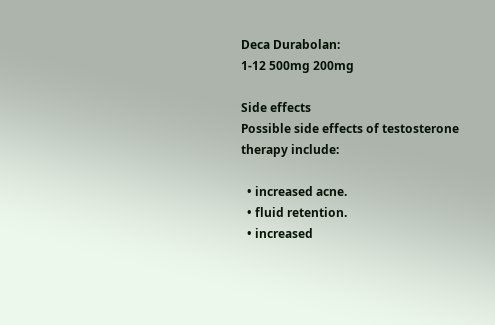Deca Durabolan:
1-12 500mg 200mg

Side effects
Possible side effects of testosterone therapy include:

  • increased acne.
  • fluid retention.
  • increased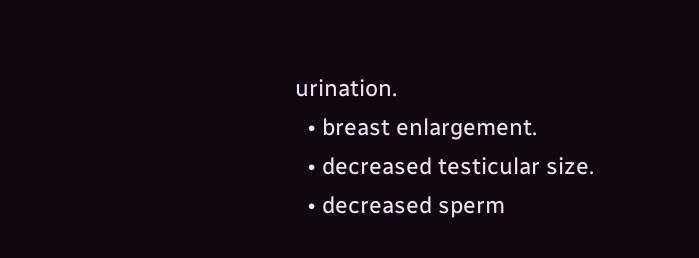urination.
  • breast enlargement.
  • decreased testicular size.
  • decreased sperm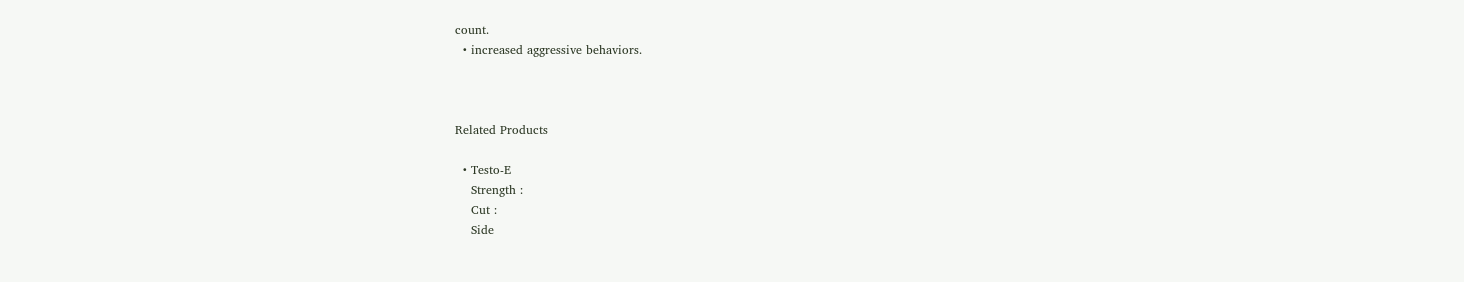count.
  • increased aggressive behaviors.



Related Products

  • Testo-E
    Strength :
    Cut :
    Side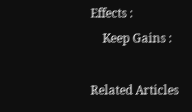Effects :
    Keep Gains :

Related Articles